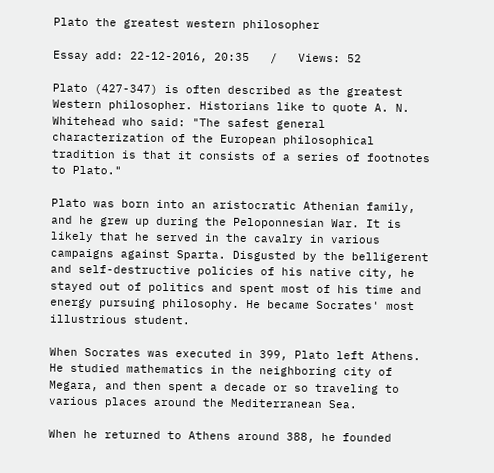Plato the greatest western philosopher

Essay add: 22-12-2016, 20:35   /   Views: 52

Plato (427-347) is often described as the greatest Western philosopher. Historians like to quote A. N. Whitehead who said: "The safest general characterization of the European philosophical tradition is that it consists of a series of footnotes to Plato."

Plato was born into an aristocratic Athenian family, and he grew up during the Peloponnesian War. It is likely that he served in the cavalry in various campaigns against Sparta. Disgusted by the belligerent and self-destructive policies of his native city, he stayed out of politics and spent most of his time and energy pursuing philosophy. He became Socrates' most illustrious student.

When Socrates was executed in 399, Plato left Athens. He studied mathematics in the neighboring city of Megara, and then spent a decade or so traveling to various places around the Mediterranean Sea.

When he returned to Athens around 388, he founded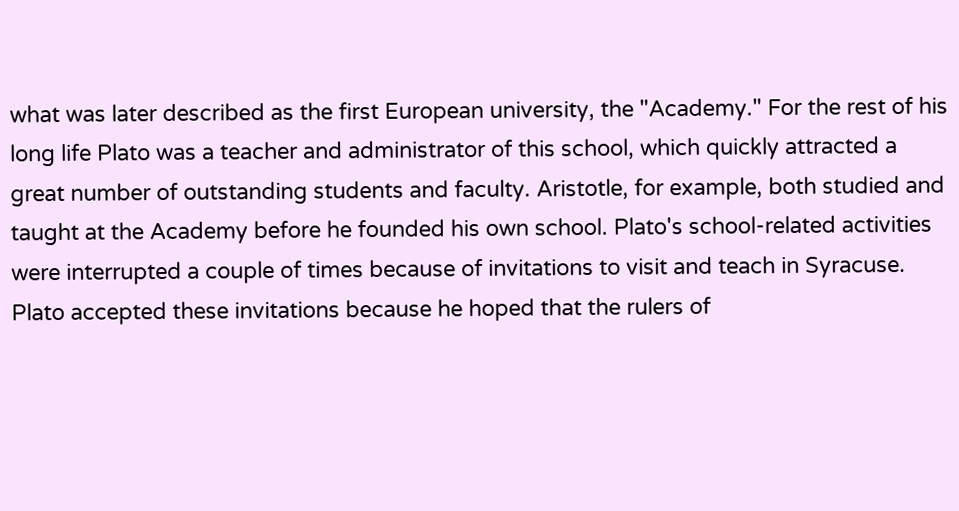what was later described as the first European university, the "Academy." For the rest of his long life Plato was a teacher and administrator of this school, which quickly attracted a great number of outstanding students and faculty. Aristotle, for example, both studied and taught at the Academy before he founded his own school. Plato's school-related activities were interrupted a couple of times because of invitations to visit and teach in Syracuse. Plato accepted these invitations because he hoped that the rulers of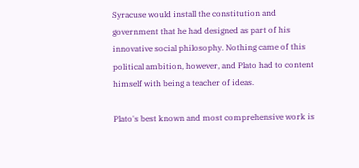Syracuse would install the constitution and government that he had designed as part of his innovative social philosophy. Nothing came of this political ambition, however, and Plato had to content himself with being a teacher of ideas.

Plato's best known and most comprehensive work is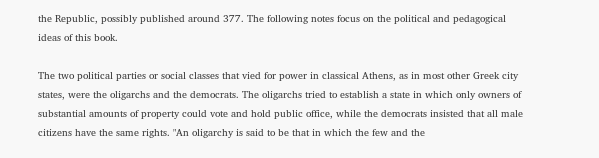the Republic, possibly published around 377. The following notes focus on the political and pedagogical ideas of this book.

The two political parties or social classes that vied for power in classical Athens, as in most other Greek city states, were the oligarchs and the democrats. The oligarchs tried to establish a state in which only owners of substantial amounts of property could vote and hold public office, while the democrats insisted that all male citizens have the same rights. "An oligarchy is said to be that in which the few and the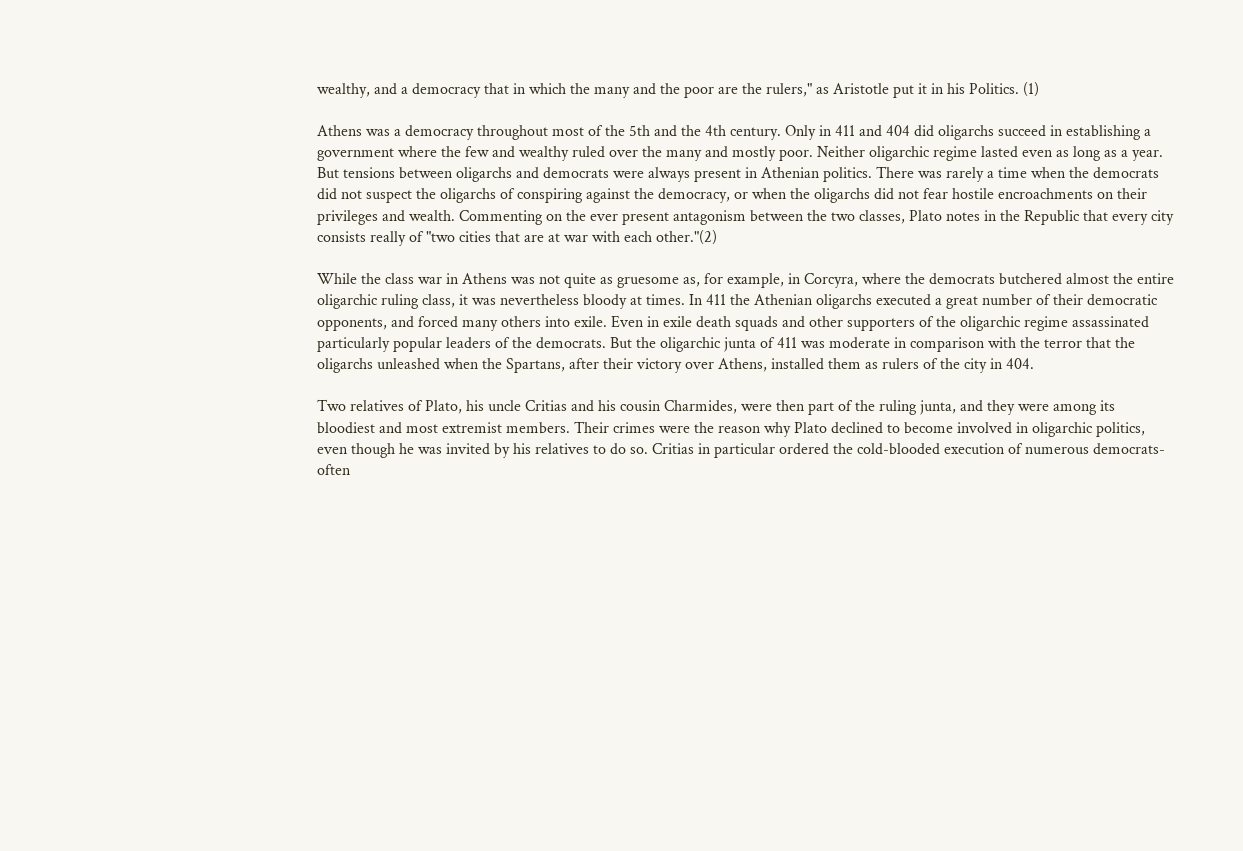wealthy, and a democracy that in which the many and the poor are the rulers," as Aristotle put it in his Politics. (1)

Athens was a democracy throughout most of the 5th and the 4th century. Only in 411 and 404 did oligarchs succeed in establishing a government where the few and wealthy ruled over the many and mostly poor. Neither oligarchic regime lasted even as long as a year. But tensions between oligarchs and democrats were always present in Athenian politics. There was rarely a time when the democrats did not suspect the oligarchs of conspiring against the democracy, or when the oligarchs did not fear hostile encroachments on their privileges and wealth. Commenting on the ever present antagonism between the two classes, Plato notes in the Republic that every city consists really of "two cities that are at war with each other."(2)

While the class war in Athens was not quite as gruesome as, for example, in Corcyra, where the democrats butchered almost the entire oligarchic ruling class, it was nevertheless bloody at times. In 411 the Athenian oligarchs executed a great number of their democratic opponents, and forced many others into exile. Even in exile death squads and other supporters of the oligarchic regime assassinated particularly popular leaders of the democrats. But the oligarchic junta of 411 was moderate in comparison with the terror that the oligarchs unleashed when the Spartans, after their victory over Athens, installed them as rulers of the city in 404.

Two relatives of Plato, his uncle Critias and his cousin Charmides, were then part of the ruling junta, and they were among its bloodiest and most extremist members. Their crimes were the reason why Plato declined to become involved in oligarchic politics, even though he was invited by his relatives to do so. Critias in particular ordered the cold-blooded execution of numerous democrats-often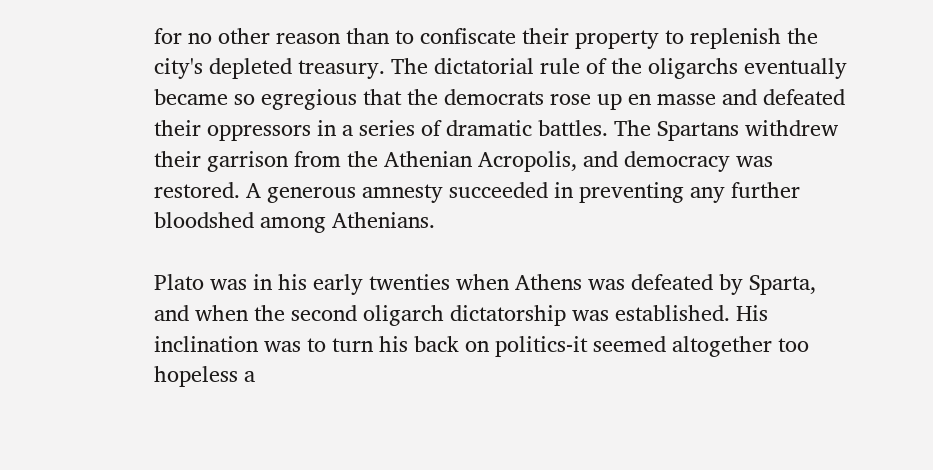for no other reason than to confiscate their property to replenish the city's depleted treasury. The dictatorial rule of the oligarchs eventually became so egregious that the democrats rose up en masse and defeated their oppressors in a series of dramatic battles. The Spartans withdrew their garrison from the Athenian Acropolis, and democracy was restored. A generous amnesty succeeded in preventing any further bloodshed among Athenians.

Plato was in his early twenties when Athens was defeated by Sparta, and when the second oligarch dictatorship was established. His inclination was to turn his back on politics-it seemed altogether too hopeless a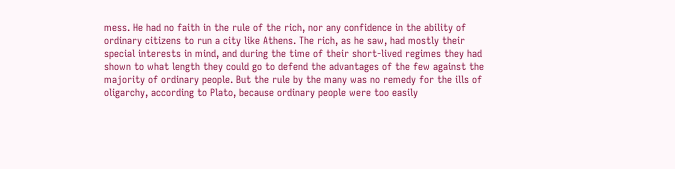mess. He had no faith in the rule of the rich, nor any confidence in the ability of ordinary citizens to run a city like Athens. The rich, as he saw, had mostly their special interests in mind, and during the time of their short-lived regimes they had shown to what length they could go to defend the advantages of the few against the majority of ordinary people. But the rule by the many was no remedy for the ills of oligarchy, according to Plato, because ordinary people were too easily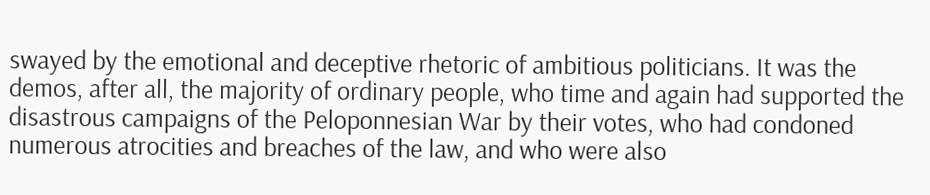swayed by the emotional and deceptive rhetoric of ambitious politicians. It was the demos, after all, the majority of ordinary people, who time and again had supported the disastrous campaigns of the Peloponnesian War by their votes, who had condoned numerous atrocities and breaches of the law, and who were also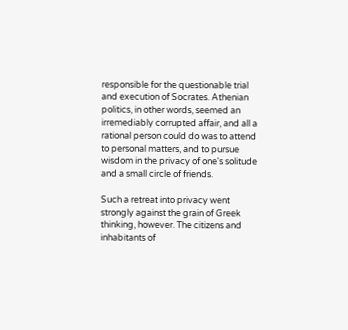responsible for the questionable trial and execution of Socrates. Athenian politics, in other words, seemed an irremediably corrupted affair, and all a rational person could do was to attend to personal matters, and to pursue wisdom in the privacy of one's solitude and a small circle of friends.

Such a retreat into privacy went strongly against the grain of Greek thinking, however. The citizens and inhabitants of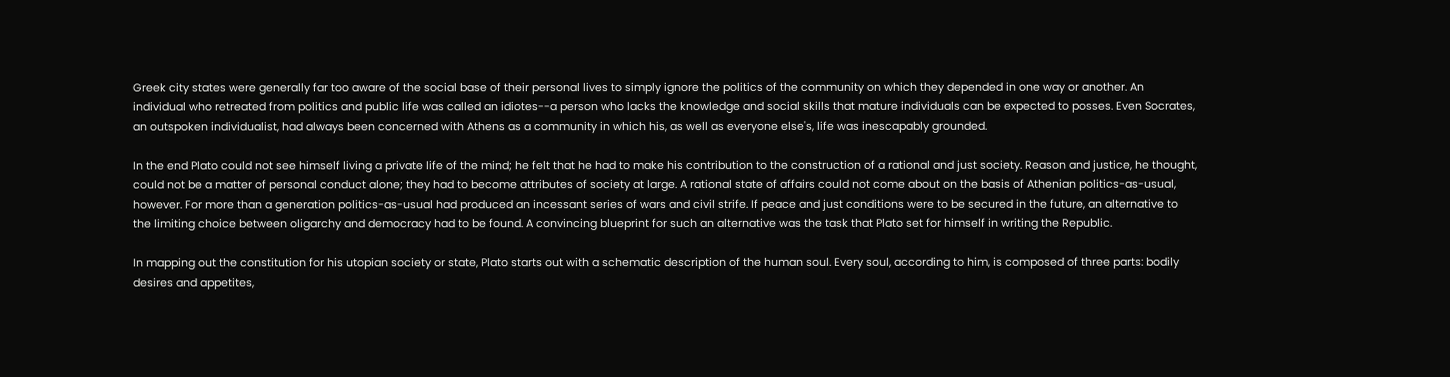Greek city states were generally far too aware of the social base of their personal lives to simply ignore the politics of the community on which they depended in one way or another. An individual who retreated from politics and public life was called an idiotes--a person who lacks the knowledge and social skills that mature individuals can be expected to posses. Even Socrates, an outspoken individualist, had always been concerned with Athens as a community in which his, as well as everyone else's, life was inescapably grounded.

In the end Plato could not see himself living a private life of the mind; he felt that he had to make his contribution to the construction of a rational and just society. Reason and justice, he thought, could not be a matter of personal conduct alone; they had to become attributes of society at large. A rational state of affairs could not come about on the basis of Athenian politics-as-usual, however. For more than a generation politics-as-usual had produced an incessant series of wars and civil strife. If peace and just conditions were to be secured in the future, an alternative to the limiting choice between oligarchy and democracy had to be found. A convincing blueprint for such an alternative was the task that Plato set for himself in writing the Republic.

In mapping out the constitution for his utopian society or state, Plato starts out with a schematic description of the human soul. Every soul, according to him, is composed of three parts: bodily desires and appetites,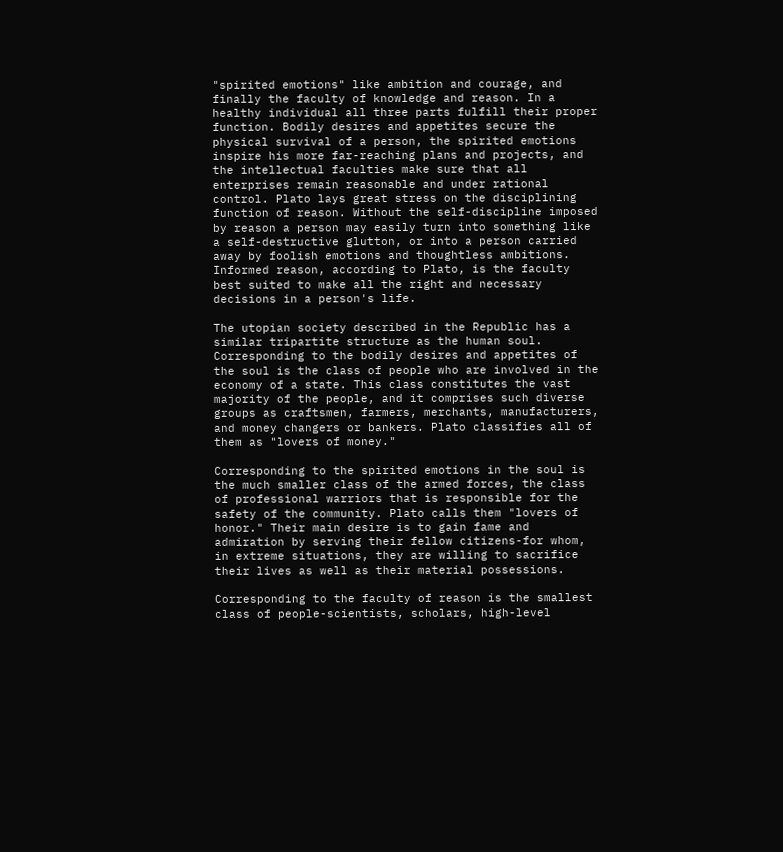"spirited emotions" like ambition and courage, and finally the faculty of knowledge and reason. In a healthy individual all three parts fulfill their proper function. Bodily desires and appetites secure the physical survival of a person, the spirited emotions inspire his more far-reaching plans and projects, and the intellectual faculties make sure that all enterprises remain reasonable and under rational control. Plato lays great stress on the disciplining function of reason. Without the self-discipline imposed by reason a person may easily turn into something like a self-destructive glutton, or into a person carried away by foolish emotions and thoughtless ambitions. Informed reason, according to Plato, is the faculty best suited to make all the right and necessary decisions in a person's life.

The utopian society described in the Republic has a similar tripartite structure as the human soul. Corresponding to the bodily desires and appetites of the soul is the class of people who are involved in the economy of a state. This class constitutes the vast majority of the people, and it comprises such diverse groups as craftsmen, farmers, merchants, manufacturers, and money changers or bankers. Plato classifies all of them as "lovers of money."

Corresponding to the spirited emotions in the soul is the much smaller class of the armed forces, the class of professional warriors that is responsible for the safety of the community. Plato calls them "lovers of honor." Their main desire is to gain fame and admiration by serving their fellow citizens-for whom, in extreme situations, they are willing to sacrifice their lives as well as their material possessions.

Corresponding to the faculty of reason is the smallest class of people-scientists, scholars, high-level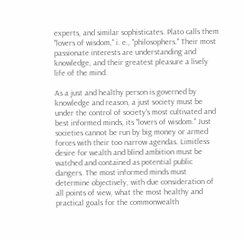experts, and similar sophisticates. Plato calls them "lovers of wisdom," i. e., "philosophers." Their most passionate interests are understanding and knowledge, and their greatest pleasure a lively life of the mind.

As a just and healthy person is governed by knowledge and reason, a just society must be under the control of society's most cultivated and best informed minds, its "lovers of wisdom." Just societies cannot be run by big money or armed forces with their too narrow agendas. Limitless desire for wealth and blind ambition must be watched and contained as potential public dangers. The most informed minds must determine objectively, with due consideration of all points of view, what the most healthy and practical goals for the commonwealth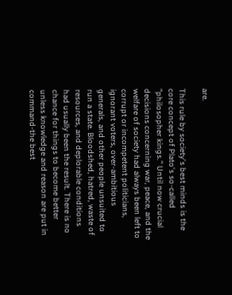are.

This rule by society's best minds is the core concept of Plato's so-called "philosopher kings." Until now crucial decisions concerning war, peace, and the welfare of society had always been left to corrupt or incompetent politicians, ignorant voters, over-ambitious generals, and other people unsuited to run a state. Bloodshed, hatred, waste of resources, and deplorable conditions had usually been the result. There is no chance for things to become better unless knowledge and reason are put in command-the best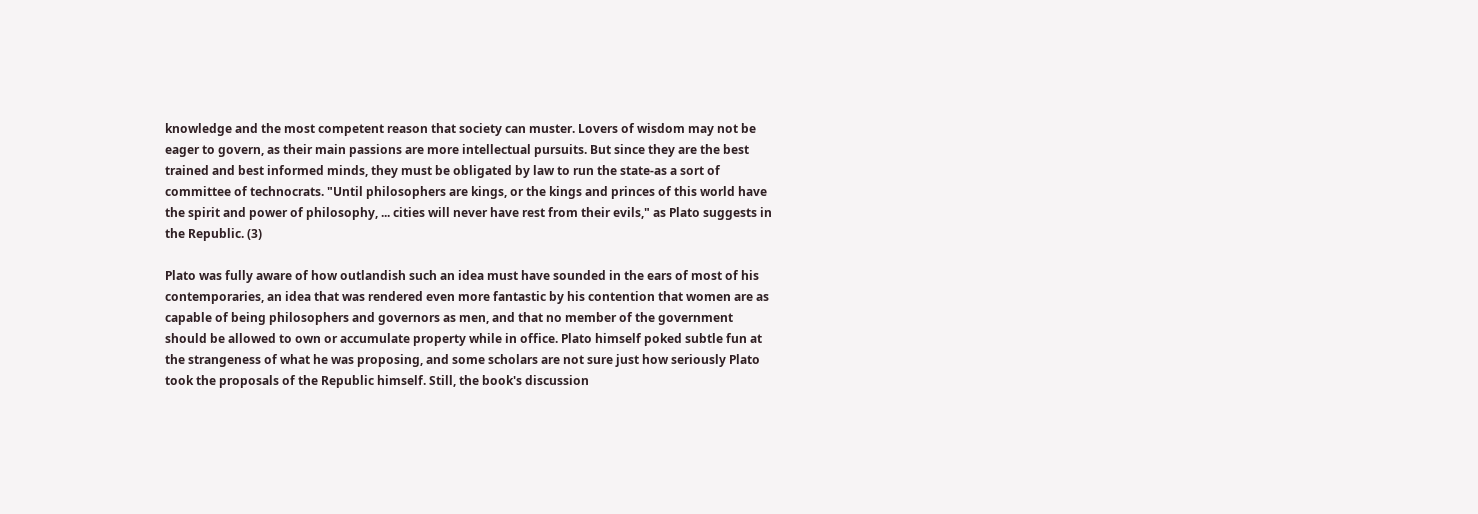knowledge and the most competent reason that society can muster. Lovers of wisdom may not be eager to govern, as their main passions are more intellectual pursuits. But since they are the best trained and best informed minds, they must be obligated by law to run the state-as a sort of committee of technocrats. "Until philosophers are kings, or the kings and princes of this world have the spirit and power of philosophy, ... cities will never have rest from their evils," as Plato suggests in the Republic. (3)

Plato was fully aware of how outlandish such an idea must have sounded in the ears of most of his contemporaries, an idea that was rendered even more fantastic by his contention that women are as capable of being philosophers and governors as men, and that no member of the government should be allowed to own or accumulate property while in office. Plato himself poked subtle fun at the strangeness of what he was proposing, and some scholars are not sure just how seriously Plato took the proposals of the Republic himself. Still, the book's discussion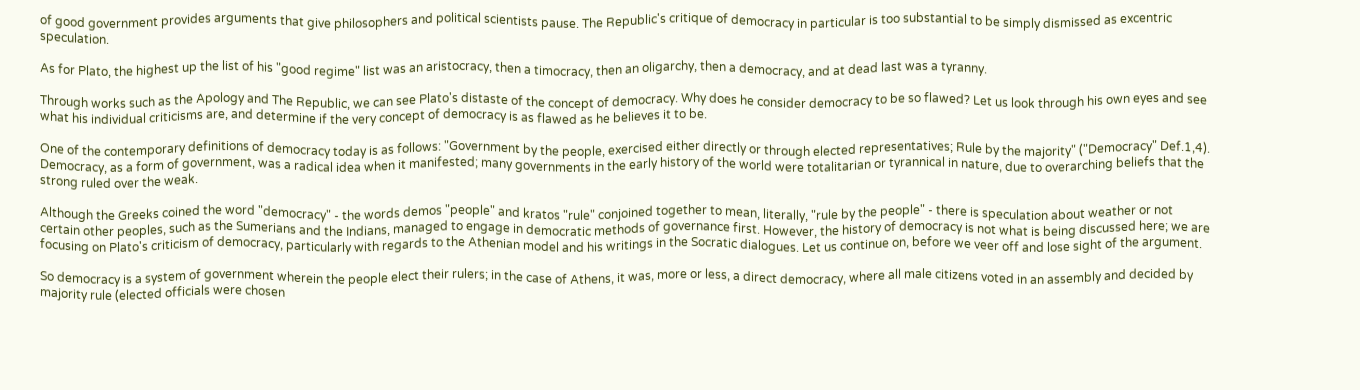of good government provides arguments that give philosophers and political scientists pause. The Republic's critique of democracy in particular is too substantial to be simply dismissed as excentric speculation.

As for Plato, the highest up the list of his "good regime" list was an aristocracy, then a timocracy, then an oligarchy, then a democracy, and at dead last was a tyranny.

Through works such as the Apology and The Republic, we can see Plato's distaste of the concept of democracy. Why does he consider democracy to be so flawed? Let us look through his own eyes and see what his individual criticisms are, and determine if the very concept of democracy is as flawed as he believes it to be.

One of the contemporary definitions of democracy today is as follows: "Government by the people, exercised either directly or through elected representatives; Rule by the majority" ("Democracy" Def.1,4). Democracy, as a form of government, was a radical idea when it manifested; many governments in the early history of the world were totalitarian or tyrannical in nature, due to overarching beliefs that the strong ruled over the weak.

Although the Greeks coined the word "democracy" - the words demos "people" and kratos "rule" conjoined together to mean, literally, "rule by the people" - there is speculation about weather or not certain other peoples, such as the Sumerians and the Indians, managed to engage in democratic methods of governance first. However, the history of democracy is not what is being discussed here; we are focusing on Plato's criticism of democracy, particularly with regards to the Athenian model and his writings in the Socratic dialogues. Let us continue on, before we veer off and lose sight of the argument.

So democracy is a system of government wherein the people elect their rulers; in the case of Athens, it was, more or less, a direct democracy, where all male citizens voted in an assembly and decided by majority rule (elected officials were chosen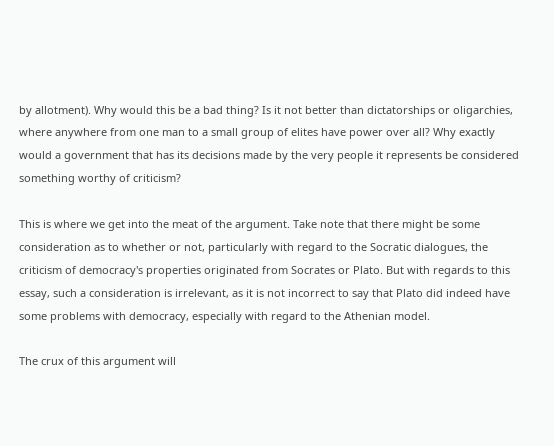by allotment). Why would this be a bad thing? Is it not better than dictatorships or oligarchies, where anywhere from one man to a small group of elites have power over all? Why exactly would a government that has its decisions made by the very people it represents be considered something worthy of criticism?

This is where we get into the meat of the argument. Take note that there might be some consideration as to whether or not, particularly with regard to the Socratic dialogues, the criticism of democracy's properties originated from Socrates or Plato. But with regards to this essay, such a consideration is irrelevant, as it is not incorrect to say that Plato did indeed have some problems with democracy, especially with regard to the Athenian model.

The crux of this argument will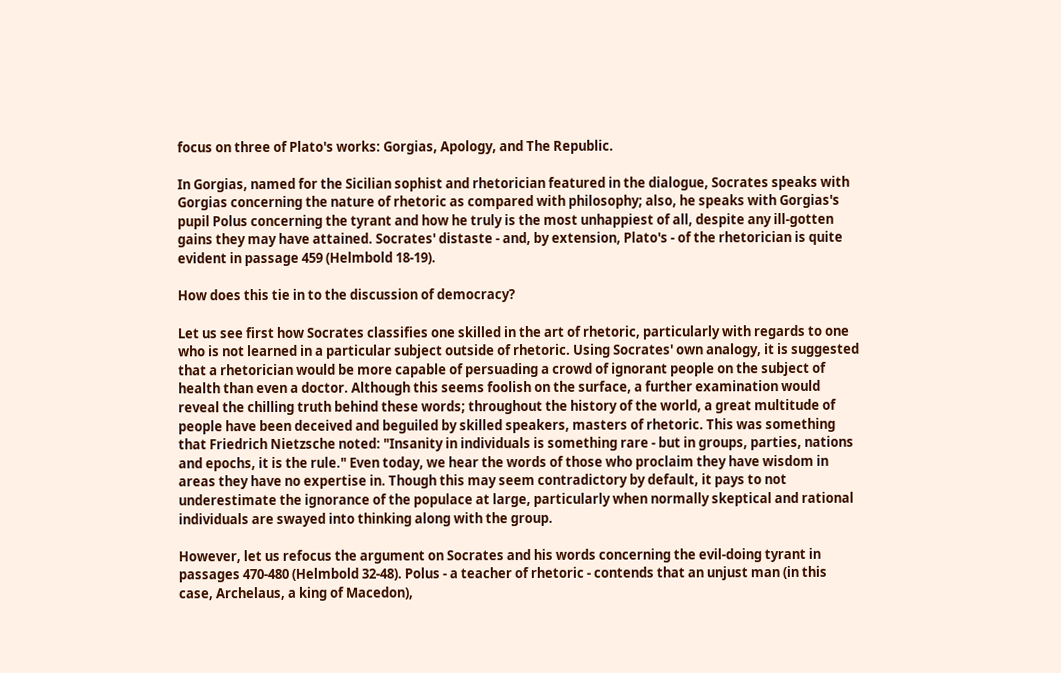focus on three of Plato's works: Gorgias, Apology, and The Republic.

In Gorgias, named for the Sicilian sophist and rhetorician featured in the dialogue, Socrates speaks with Gorgias concerning the nature of rhetoric as compared with philosophy; also, he speaks with Gorgias's pupil Polus concerning the tyrant and how he truly is the most unhappiest of all, despite any ill-gotten gains they may have attained. Socrates' distaste - and, by extension, Plato's - of the rhetorician is quite evident in passage 459 (Helmbold 18-19).

How does this tie in to the discussion of democracy?

Let us see first how Socrates classifies one skilled in the art of rhetoric, particularly with regards to one who is not learned in a particular subject outside of rhetoric. Using Socrates' own analogy, it is suggested that a rhetorician would be more capable of persuading a crowd of ignorant people on the subject of health than even a doctor. Although this seems foolish on the surface, a further examination would reveal the chilling truth behind these words; throughout the history of the world, a great multitude of people have been deceived and beguiled by skilled speakers, masters of rhetoric. This was something that Friedrich Nietzsche noted: "Insanity in individuals is something rare - but in groups, parties, nations and epochs, it is the rule." Even today, we hear the words of those who proclaim they have wisdom in areas they have no expertise in. Though this may seem contradictory by default, it pays to not underestimate the ignorance of the populace at large, particularly when normally skeptical and rational individuals are swayed into thinking along with the group.

However, let us refocus the argument on Socrates and his words concerning the evil-doing tyrant in passages 470-480 (Helmbold 32-48). Polus - a teacher of rhetoric - contends that an unjust man (in this case, Archelaus, a king of Macedon),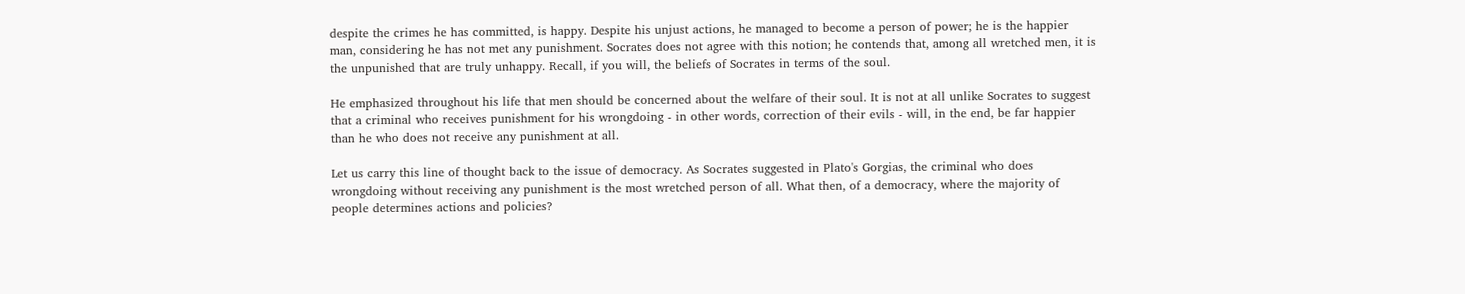despite the crimes he has committed, is happy. Despite his unjust actions, he managed to become a person of power; he is the happier man, considering he has not met any punishment. Socrates does not agree with this notion; he contends that, among all wretched men, it is the unpunished that are truly unhappy. Recall, if you will, the beliefs of Socrates in terms of the soul.

He emphasized throughout his life that men should be concerned about the welfare of their soul. It is not at all unlike Socrates to suggest that a criminal who receives punishment for his wrongdoing - in other words, correction of their evils - will, in the end, be far happier than he who does not receive any punishment at all.

Let us carry this line of thought back to the issue of democracy. As Socrates suggested in Plato's Gorgias, the criminal who does wrongdoing without receiving any punishment is the most wretched person of all. What then, of a democracy, where the majority of people determines actions and policies?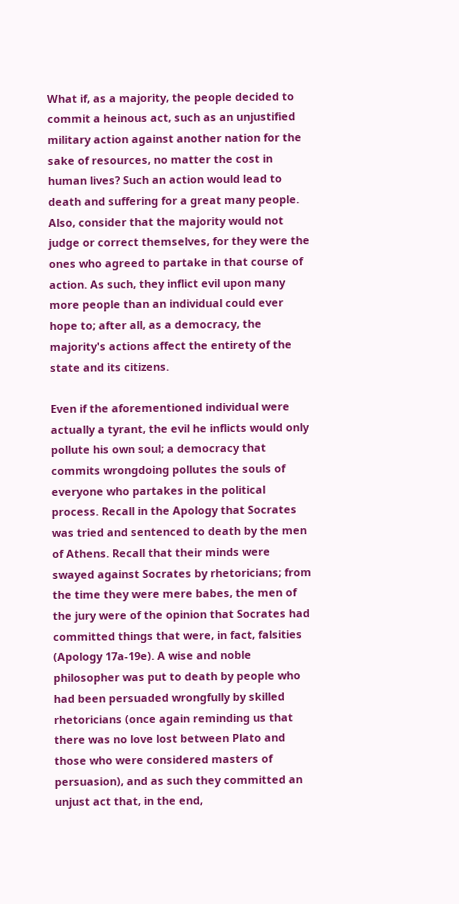What if, as a majority, the people decided to commit a heinous act, such as an unjustified military action against another nation for the sake of resources, no matter the cost in human lives? Such an action would lead to death and suffering for a great many people. Also, consider that the majority would not judge or correct themselves, for they were the ones who agreed to partake in that course of action. As such, they inflict evil upon many more people than an individual could ever hope to; after all, as a democracy, the majority's actions affect the entirety of the state and its citizens.

Even if the aforementioned individual were actually a tyrant, the evil he inflicts would only pollute his own soul; a democracy that commits wrongdoing pollutes the souls of everyone who partakes in the political process. Recall in the Apology that Socrates was tried and sentenced to death by the men of Athens. Recall that their minds were swayed against Socrates by rhetoricians; from the time they were mere babes, the men of the jury were of the opinion that Socrates had committed things that were, in fact, falsities (Apology 17a-19e). A wise and noble philosopher was put to death by people who had been persuaded wrongfully by skilled rhetoricians (once again reminding us that there was no love lost between Plato and those who were considered masters of persuasion), and as such they committed an unjust act that, in the end,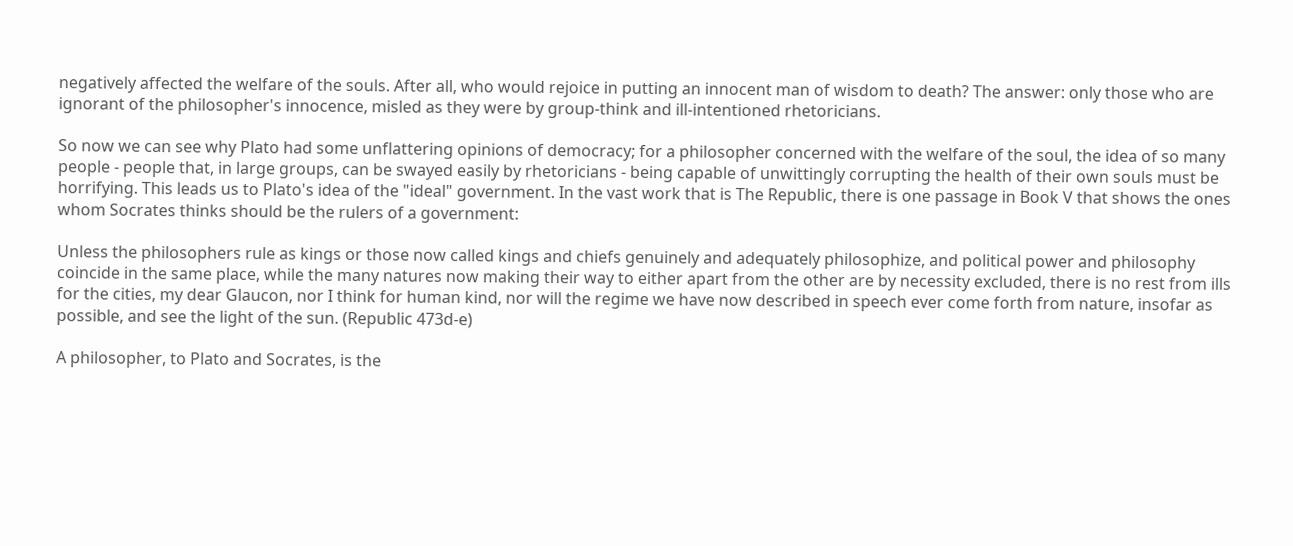negatively affected the welfare of the souls. After all, who would rejoice in putting an innocent man of wisdom to death? The answer: only those who are ignorant of the philosopher's innocence, misled as they were by group-think and ill-intentioned rhetoricians.

So now we can see why Plato had some unflattering opinions of democracy; for a philosopher concerned with the welfare of the soul, the idea of so many people - people that, in large groups, can be swayed easily by rhetoricians - being capable of unwittingly corrupting the health of their own souls must be horrifying. This leads us to Plato's idea of the "ideal" government. In the vast work that is The Republic, there is one passage in Book V that shows the ones whom Socrates thinks should be the rulers of a government:

Unless the philosophers rule as kings or those now called kings and chiefs genuinely and adequately philosophize, and political power and philosophy coincide in the same place, while the many natures now making their way to either apart from the other are by necessity excluded, there is no rest from ills for the cities, my dear Glaucon, nor I think for human kind, nor will the regime we have now described in speech ever come forth from nature, insofar as possible, and see the light of the sun. (Republic 473d-e)

A philosopher, to Plato and Socrates, is the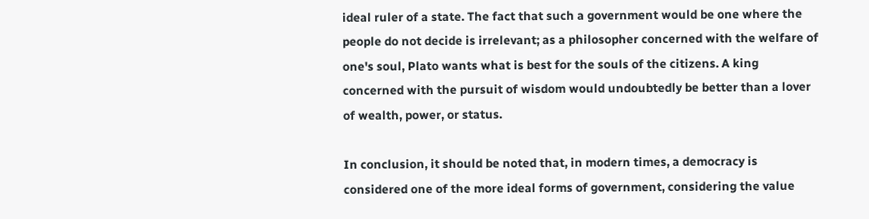ideal ruler of a state. The fact that such a government would be one where the people do not decide is irrelevant; as a philosopher concerned with the welfare of one's soul, Plato wants what is best for the souls of the citizens. A king concerned with the pursuit of wisdom would undoubtedly be better than a lover of wealth, power, or status.

In conclusion, it should be noted that, in modern times, a democracy is considered one of the more ideal forms of government, considering the value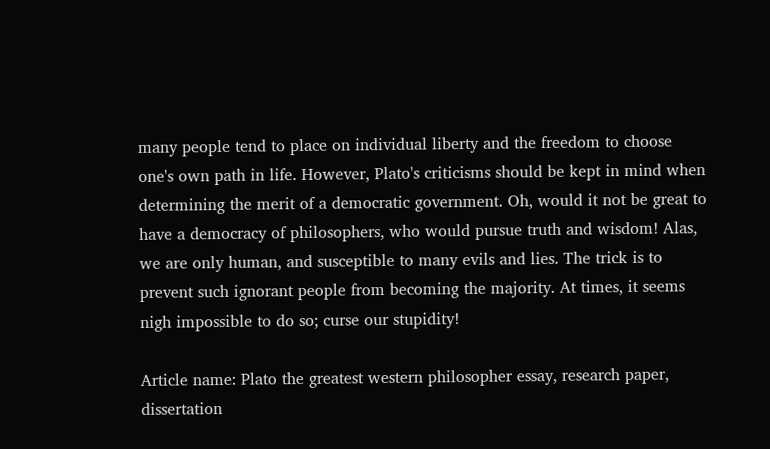many people tend to place on individual liberty and the freedom to choose one's own path in life. However, Plato's criticisms should be kept in mind when determining the merit of a democratic government. Oh, would it not be great to have a democracy of philosophers, who would pursue truth and wisdom! Alas, we are only human, and susceptible to many evils and lies. The trick is to prevent such ignorant people from becoming the majority. At times, it seems nigh impossible to do so; curse our stupidity!

Article name: Plato the greatest western philosopher essay, research paper, dissertation